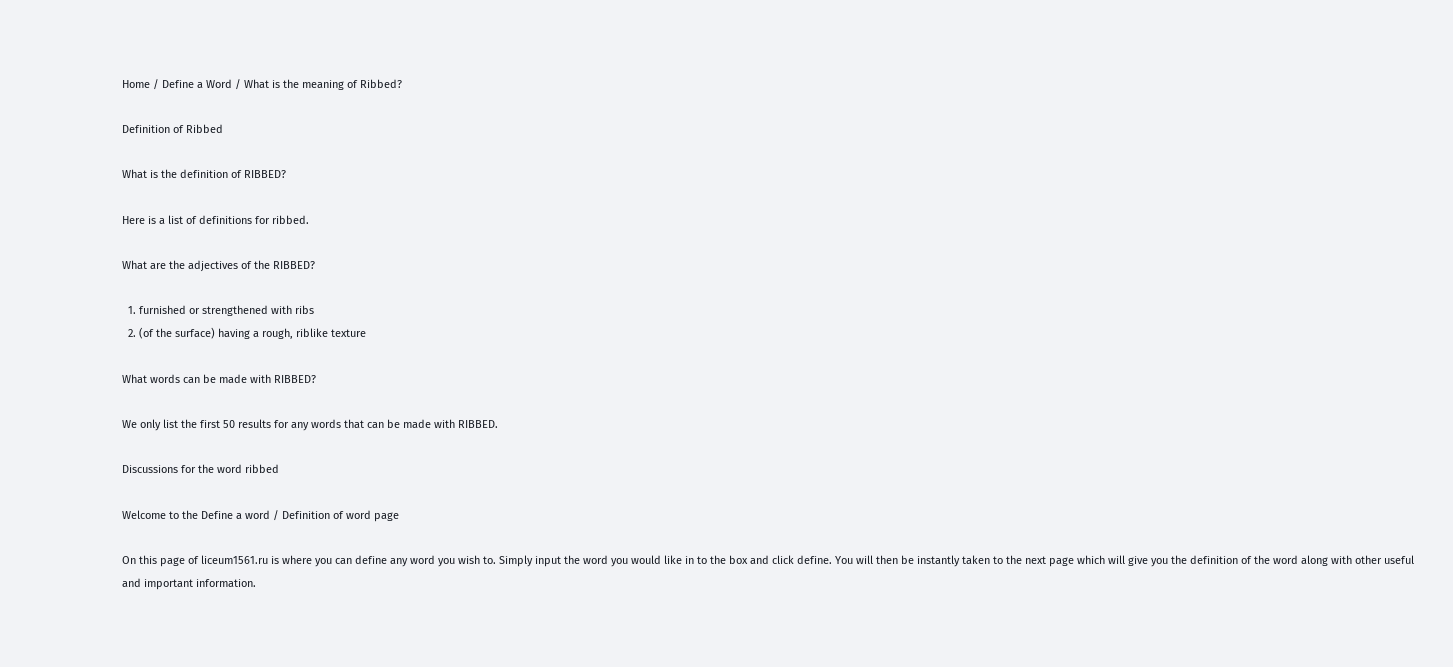Home / Define a Word / What is the meaning of Ribbed?

Definition of Ribbed

What is the definition of RIBBED?

Here is a list of definitions for ribbed.

What are the adjectives of the RIBBED?

  1. furnished or strengthened with ribs
  2. (of the surface) having a rough, riblike texture

What words can be made with RIBBED?

We only list the first 50 results for any words that can be made with RIBBED.

Discussions for the word ribbed

Welcome to the Define a word / Definition of word page

On this page of liceum1561.ru is where you can define any word you wish to. Simply input the word you would like in to the box and click define. You will then be instantly taken to the next page which will give you the definition of the word along with other useful and important information.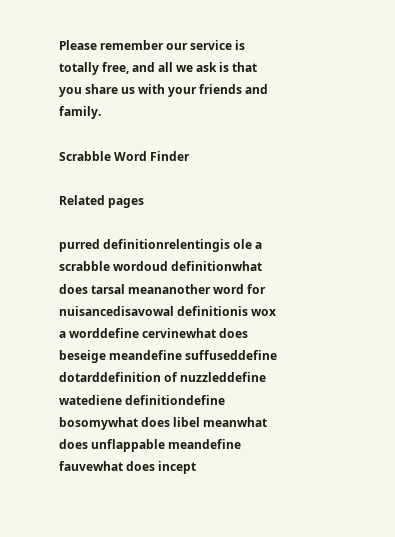Please remember our service is totally free, and all we ask is that you share us with your friends and family.

Scrabble Word Finder

Related pages

purred definitionrelentingis ole a scrabble wordoud definitionwhat does tarsal meananother word for nuisancedisavowal definitionis wox a worddefine cervinewhat does beseige meandefine suffuseddefine dotarddefinition of nuzzleddefine watediene definitiondefine bosomywhat does libel meanwhat does unflappable meandefine fauvewhat does incept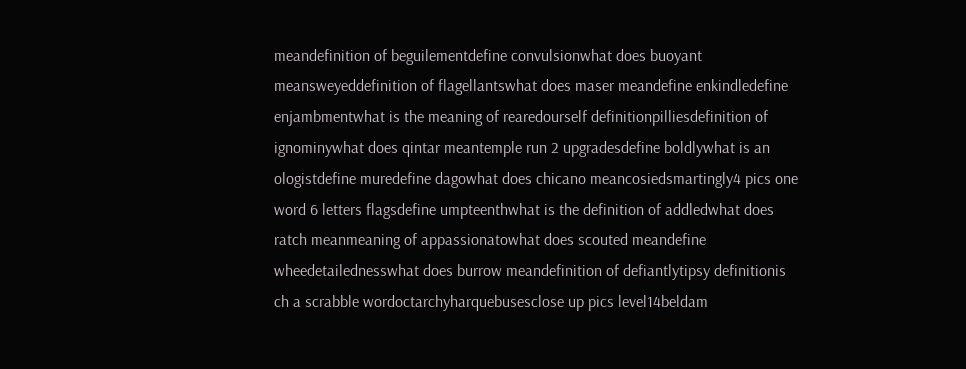meandefinition of beguilementdefine convulsionwhat does buoyant meansweyeddefinition of flagellantswhat does maser meandefine enkindledefine enjambmentwhat is the meaning of rearedourself definitionpilliesdefinition of ignominywhat does qintar meantemple run 2 upgradesdefine boldlywhat is an ologistdefine muredefine dagowhat does chicano meancosiedsmartingly4 pics one word 6 letters flagsdefine umpteenthwhat is the definition of addledwhat does ratch meanmeaning of appassionatowhat does scouted meandefine wheedetailednesswhat does burrow meandefinition of defiantlytipsy definitionis ch a scrabble wordoctarchyharquebusesclose up pics level14beldam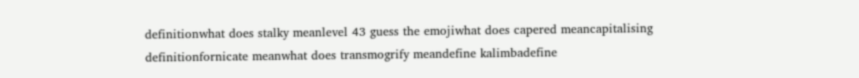definitionwhat does stalky meanlevel 43 guess the emojiwhat does capered meancapitalising definitionfornicate meanwhat does transmogrify meandefine kalimbadefine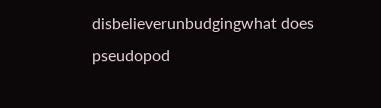disbelieverunbudgingwhat does pseudopod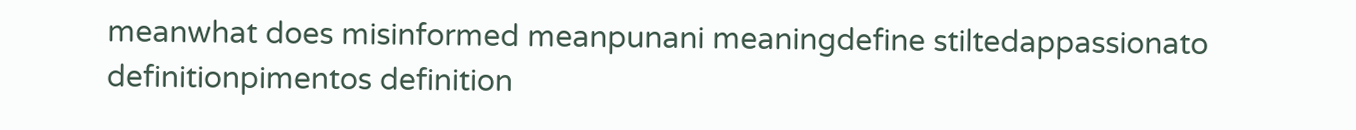meanwhat does misinformed meanpunani meaningdefine stiltedappassionato definitionpimentos definition